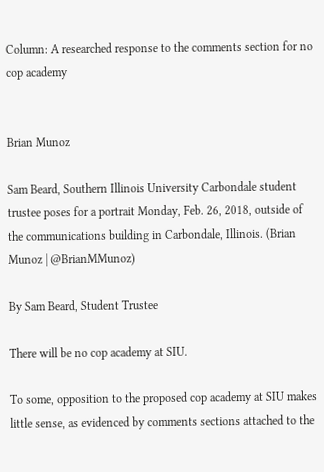Column: A researched response to the comments section for no cop academy


Brian Munoz

Sam Beard, Southern Illinois University Carbondale student trustee poses for a portrait Monday, Feb. 26, 2018, outside of the communications building in Carbondale, Illinois. (Brian Munoz | @BrianMMunoz)

By Sam Beard, Student Trustee

There will be no cop academy at SIU.

To some, opposition to the proposed cop academy at SIU makes little sense, as evidenced by comments sections attached to the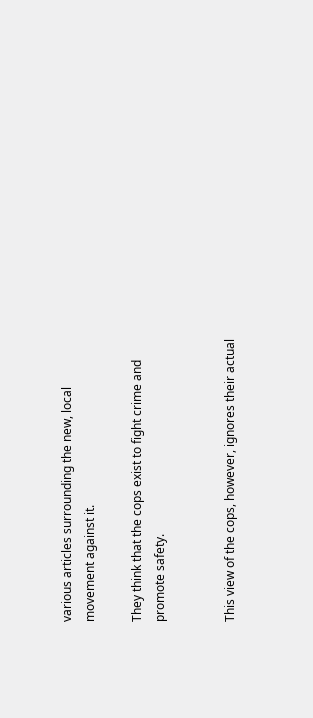various articles surrounding the new, local movement against it.

They think that the cops exist to fight crime and promote safety.


This view of the cops, however, ignores their actual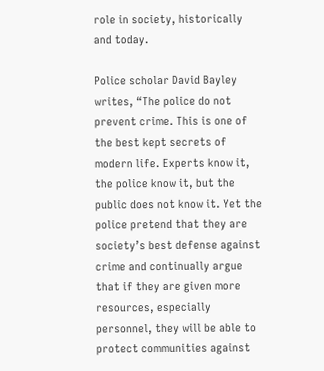role in society, historically and today.

Police scholar David Bayley writes, “The police do not prevent crime. This is one of the best kept secrets of modern life. Experts know it, the police know it, but the public does not know it. Yet the police pretend that they are society’s best defense against crime and continually argue that if they are given more resources, especially personnel, they will be able to protect communities against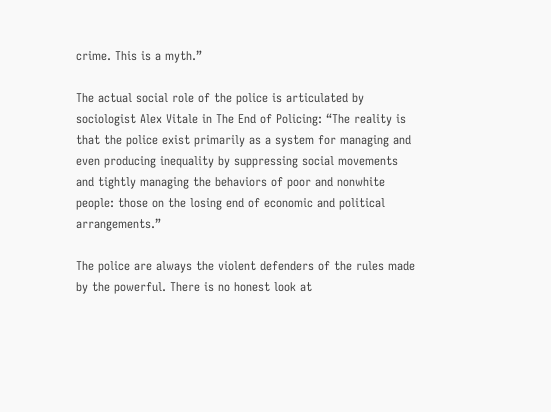crime. This is a myth.”

The actual social role of the police is articulated by sociologist Alex Vitale in The End of Policing: “The reality is that the police exist primarily as a system for managing and even producing inequality by suppressing social movements and tightly managing the behaviors of poor and nonwhite people: those on the losing end of economic and political arrangements.”

The police are always the violent defenders of the rules made by the powerful. There is no honest look at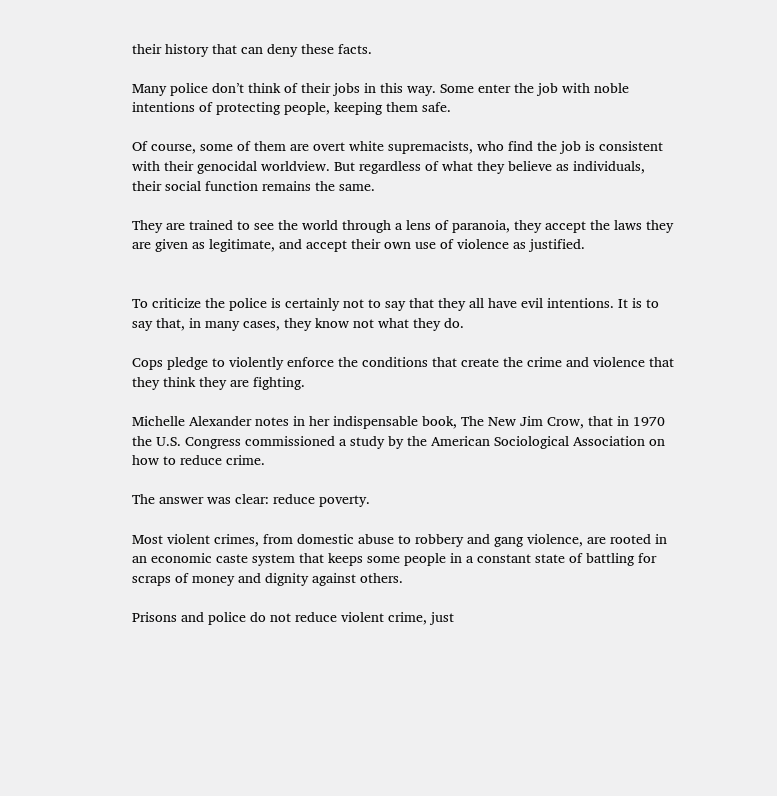their history that can deny these facts.

Many police don’t think of their jobs in this way. Some enter the job with noble intentions of protecting people, keeping them safe.

Of course, some of them are overt white supremacists, who find the job is consistent with their genocidal worldview. But regardless of what they believe as individuals, their social function remains the same.

They are trained to see the world through a lens of paranoia, they accept the laws they are given as legitimate, and accept their own use of violence as justified.


To criticize the police is certainly not to say that they all have evil intentions. It is to say that, in many cases, they know not what they do.

Cops pledge to violently enforce the conditions that create the crime and violence that they think they are fighting.

Michelle Alexander notes in her indispensable book, The New Jim Crow, that in 1970 the U.S. Congress commissioned a study by the American Sociological Association on how to reduce crime.

The answer was clear: reduce poverty.

Most violent crimes, from domestic abuse to robbery and gang violence, are rooted in an economic caste system that keeps some people in a constant state of battling for scraps of money and dignity against others.

Prisons and police do not reduce violent crime, just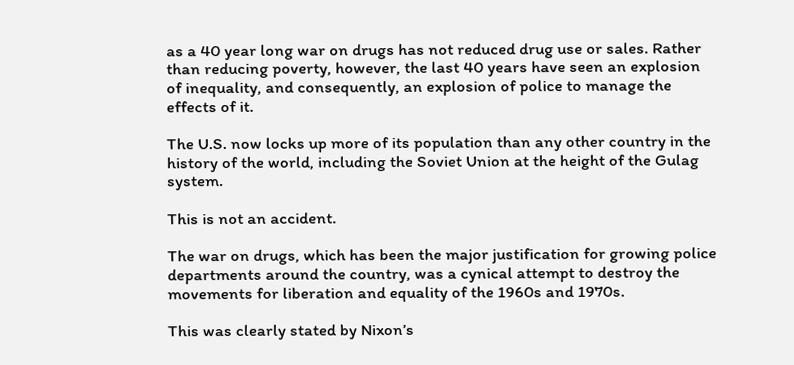as a 40 year long war on drugs has not reduced drug use or sales. Rather than reducing poverty, however, the last 40 years have seen an explosion of inequality, and consequently, an explosion of police to manage the effects of it.

The U.S. now locks up more of its population than any other country in the history of the world, including the Soviet Union at the height of the Gulag system.

This is not an accident.

The war on drugs, which has been the major justification for growing police departments around the country, was a cynical attempt to destroy the movements for liberation and equality of the 1960s and 1970s.

This was clearly stated by Nixon’s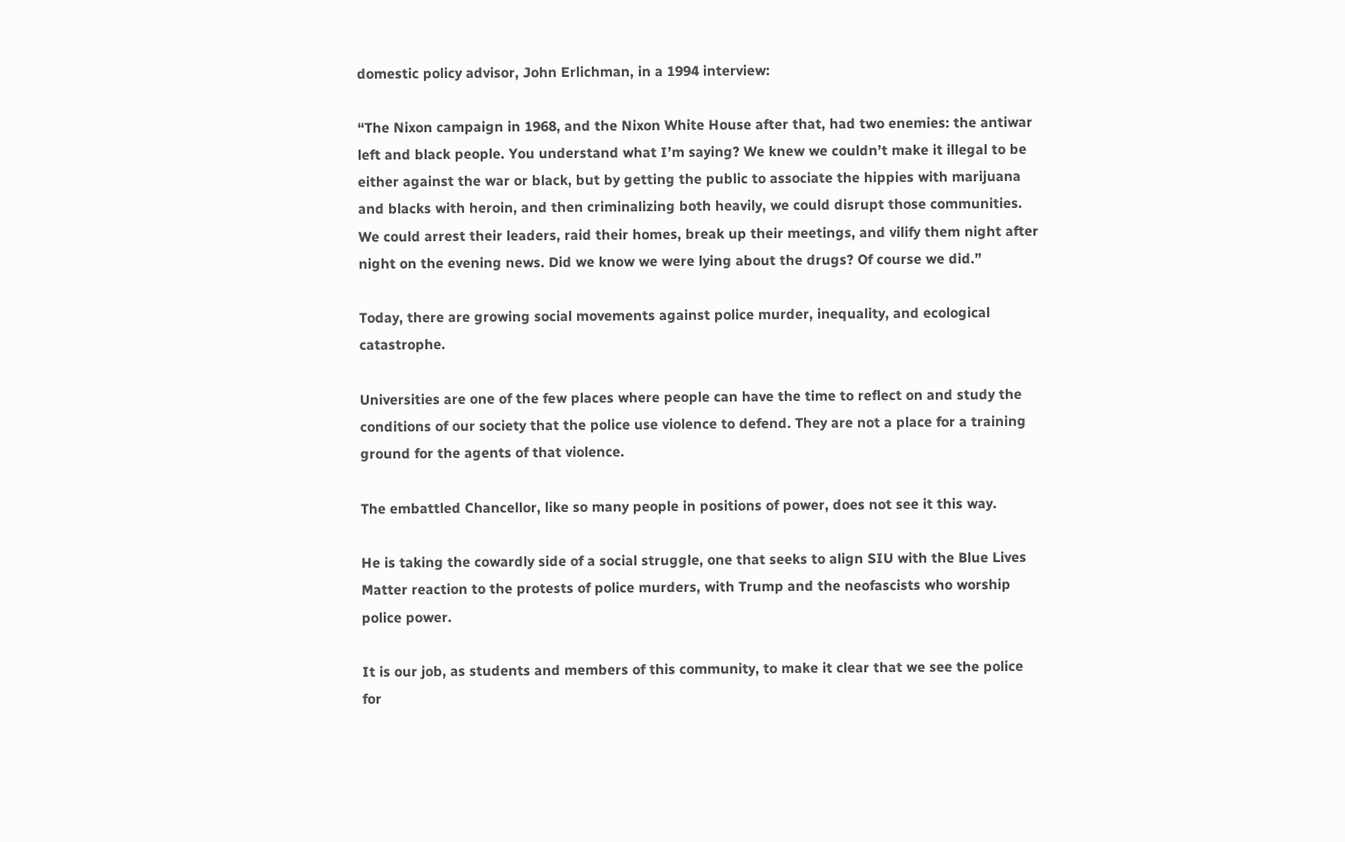domestic policy advisor, John Erlichman, in a 1994 interview:

“The Nixon campaign in 1968, and the Nixon White House after that, had two enemies: the antiwar left and black people. You understand what I’m saying? We knew we couldn’t make it illegal to be either against the war or black, but by getting the public to associate the hippies with marijuana and blacks with heroin, and then criminalizing both heavily, we could disrupt those communities. We could arrest their leaders, raid their homes, break up their meetings, and vilify them night after night on the evening news. Did we know we were lying about the drugs? Of course we did.”

Today, there are growing social movements against police murder, inequality, and ecological catastrophe.

Universities are one of the few places where people can have the time to reflect on and study the conditions of our society that the police use violence to defend. They are not a place for a training ground for the agents of that violence.

The embattled Chancellor, like so many people in positions of power, does not see it this way.

He is taking the cowardly side of a social struggle, one that seeks to align SIU with the Blue Lives Matter reaction to the protests of police murders, with Trump and the neofascists who worship police power.

It is our job, as students and members of this community, to make it clear that we see the police for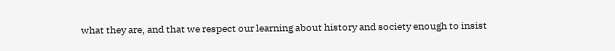what they are, and that we respect our learning about history and society enough to insist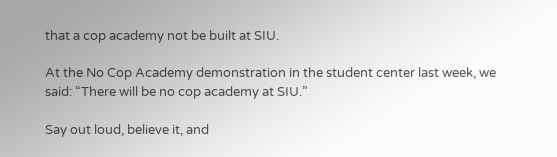that a cop academy not be built at SIU.

At the No Cop Academy demonstration in the student center last week, we said: “There will be no cop academy at SIU.”

Say out loud, believe it, and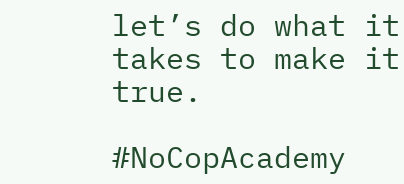let’s do what it takes to make it true.

#NoCopAcademy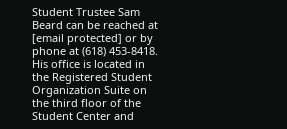Student Trustee Sam Beard can be reached at [email protected] or by phone at (618) 453-8418. His office is located in the Registered Student Organization Suite on the third floor of the Student Center and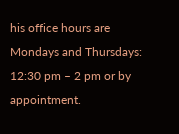his office hours are Mondays and Thursdays: 12:30 pm – 2 pm or by appointment.